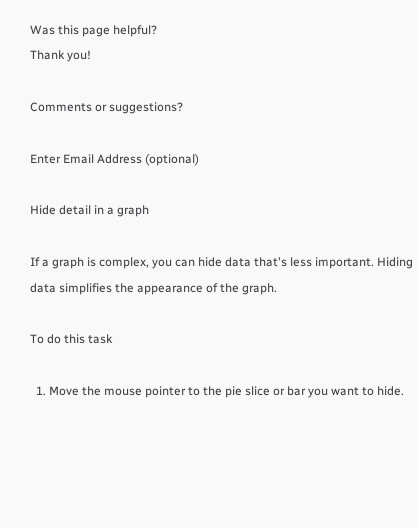Was this page helpful?
Thank you!

Comments or suggestions?

Enter Email Address (optional)

Hide detail in a graph

If a graph is complex, you can hide data that's less important. Hiding data simplifies the appearance of the graph.

To do this task

  1. Move the mouse pointer to the pie slice or bar you want to hide.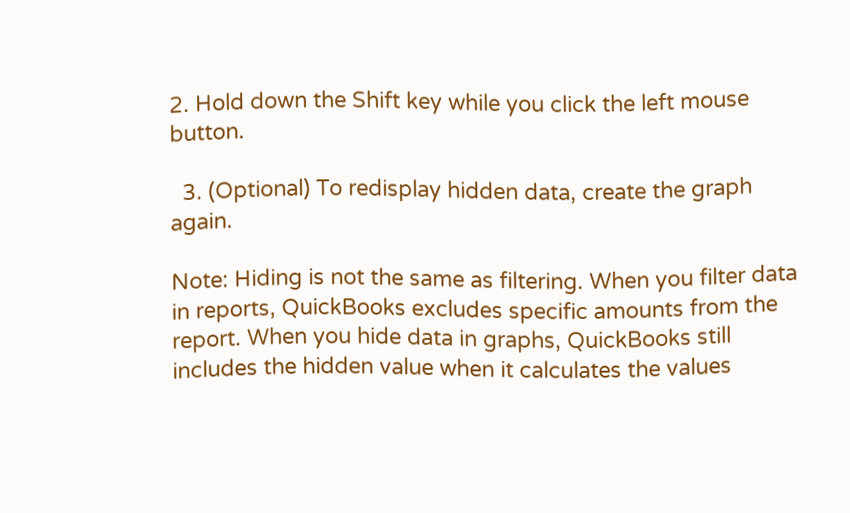2. Hold down the Shift key while you click the left mouse button.

  3. (Optional) To redisplay hidden data, create the graph again.

Note: Hiding is not the same as filtering. When you filter data in reports, QuickBooks excludes specific amounts from the report. When you hide data in graphs, QuickBooks still includes the hidden value when it calculates the values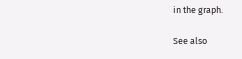in the graph.

See also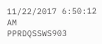11/22/2017 6:50:12 AM
PPRDQSSWS903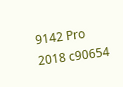9142 Pro 2018 c90654